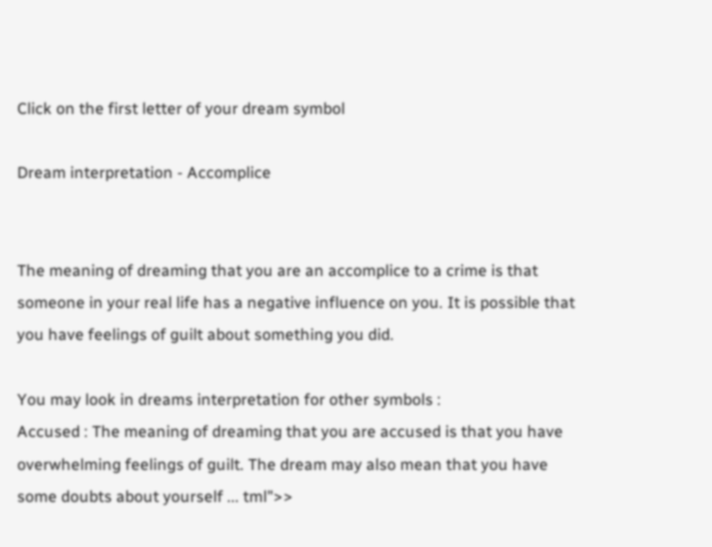Click on the first letter of your dream symbol

Dream interpretation - Accomplice


The meaning of dreaming that you are an accomplice to a crime is that someone in your real life has a negative influence on you. It is possible that you have feelings of guilt about something you did.

You may look in dreams interpretation for other symbols :
Accused : The meaning of dreaming that you are accused is that you have overwhelming feelings of guilt. The dream may also mean that you have some doubts about yourself ... tml">>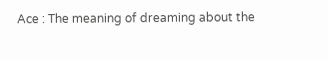Ace : The meaning of dreaming about the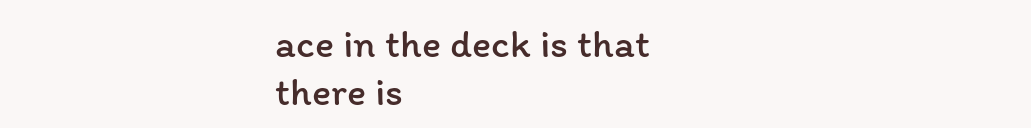ace in the deck is that there is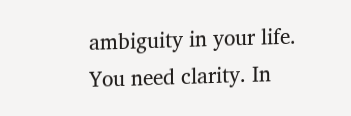ambiguity in your life. You need clarity. In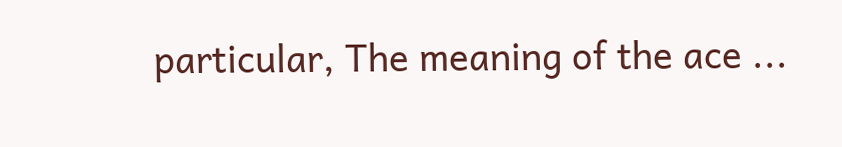particular, The meaning of the ace ...